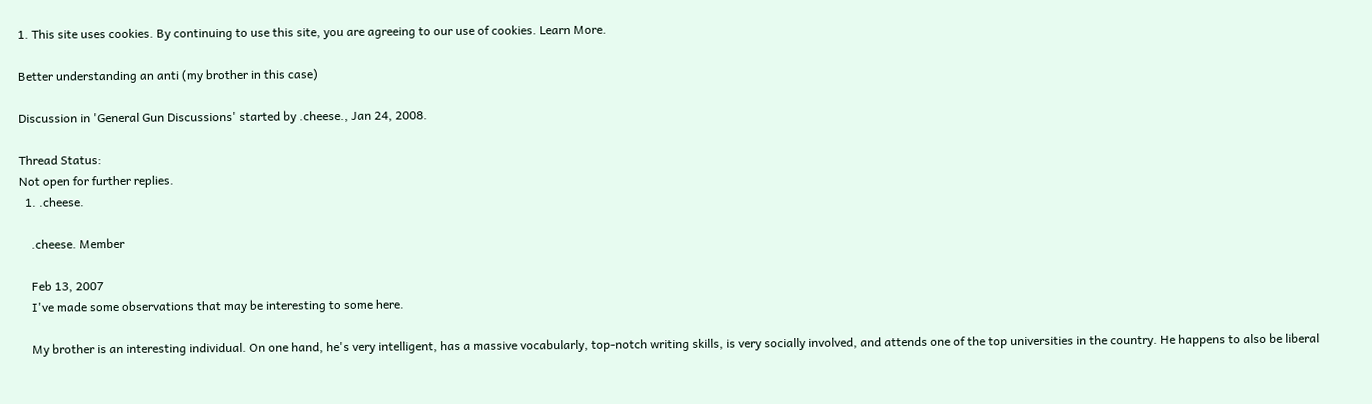1. This site uses cookies. By continuing to use this site, you are agreeing to our use of cookies. Learn More.

Better understanding an anti (my brother in this case)

Discussion in 'General Gun Discussions' started by .cheese., Jan 24, 2008.

Thread Status:
Not open for further replies.
  1. .cheese.

    .cheese. Member

    Feb 13, 2007
    I've made some observations that may be interesting to some here.

    My brother is an interesting individual. On one hand, he's very intelligent, has a massive vocabularly, top-notch writing skills, is very socially involved, and attends one of the top universities in the country. He happens to also be liberal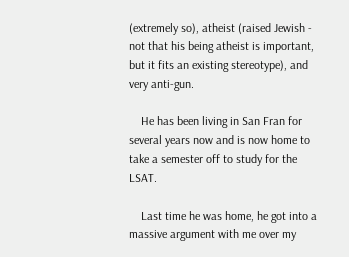(extremely so), atheist (raised Jewish - not that his being atheist is important, but it fits an existing stereotype), and very anti-gun.

    He has been living in San Fran for several years now and is now home to take a semester off to study for the LSAT.

    Last time he was home, he got into a massive argument with me over my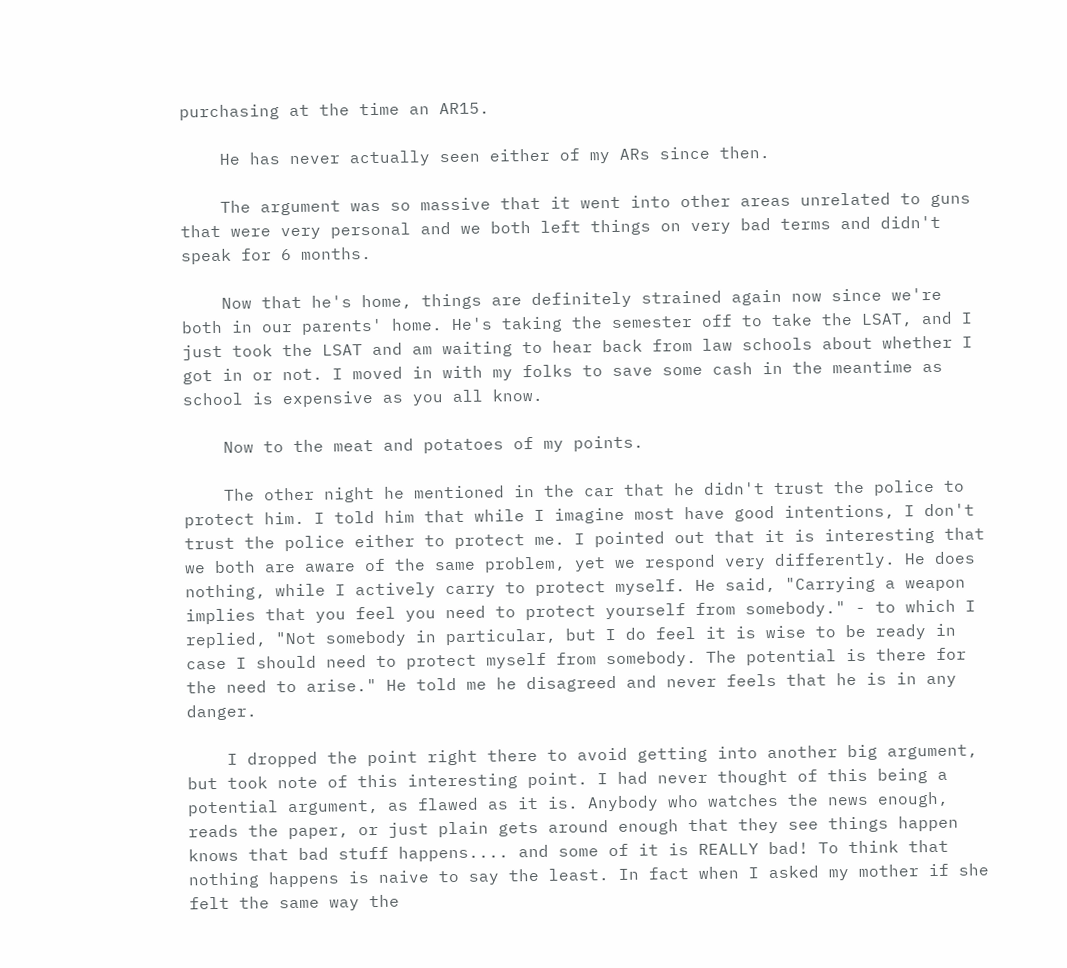purchasing at the time an AR15.

    He has never actually seen either of my ARs since then.

    The argument was so massive that it went into other areas unrelated to guns that were very personal and we both left things on very bad terms and didn't speak for 6 months.

    Now that he's home, things are definitely strained again now since we're both in our parents' home. He's taking the semester off to take the LSAT, and I just took the LSAT and am waiting to hear back from law schools about whether I got in or not. I moved in with my folks to save some cash in the meantime as school is expensive as you all know.

    Now to the meat and potatoes of my points.

    The other night he mentioned in the car that he didn't trust the police to protect him. I told him that while I imagine most have good intentions, I don't trust the police either to protect me. I pointed out that it is interesting that we both are aware of the same problem, yet we respond very differently. He does nothing, while I actively carry to protect myself. He said, "Carrying a weapon implies that you feel you need to protect yourself from somebody." - to which I replied, "Not somebody in particular, but I do feel it is wise to be ready in case I should need to protect myself from somebody. The potential is there for the need to arise." He told me he disagreed and never feels that he is in any danger.

    I dropped the point right there to avoid getting into another big argument, but took note of this interesting point. I had never thought of this being a potential argument, as flawed as it is. Anybody who watches the news enough, reads the paper, or just plain gets around enough that they see things happen knows that bad stuff happens.... and some of it is REALLY bad! To think that nothing happens is naive to say the least. In fact when I asked my mother if she felt the same way the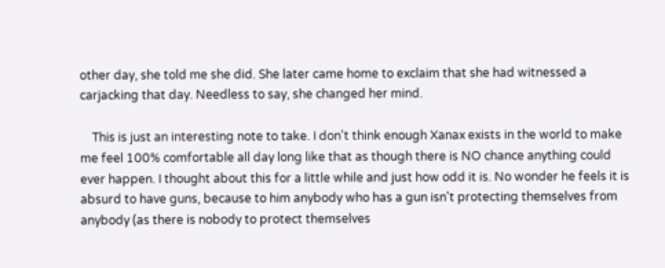other day, she told me she did. She later came home to exclaim that she had witnessed a carjacking that day. Needless to say, she changed her mind.

    This is just an interesting note to take. I don't think enough Xanax exists in the world to make me feel 100% comfortable all day long like that as though there is NO chance anything could ever happen. I thought about this for a little while and just how odd it is. No wonder he feels it is absurd to have guns, because to him anybody who has a gun isn't protecting themselves from anybody (as there is nobody to protect themselves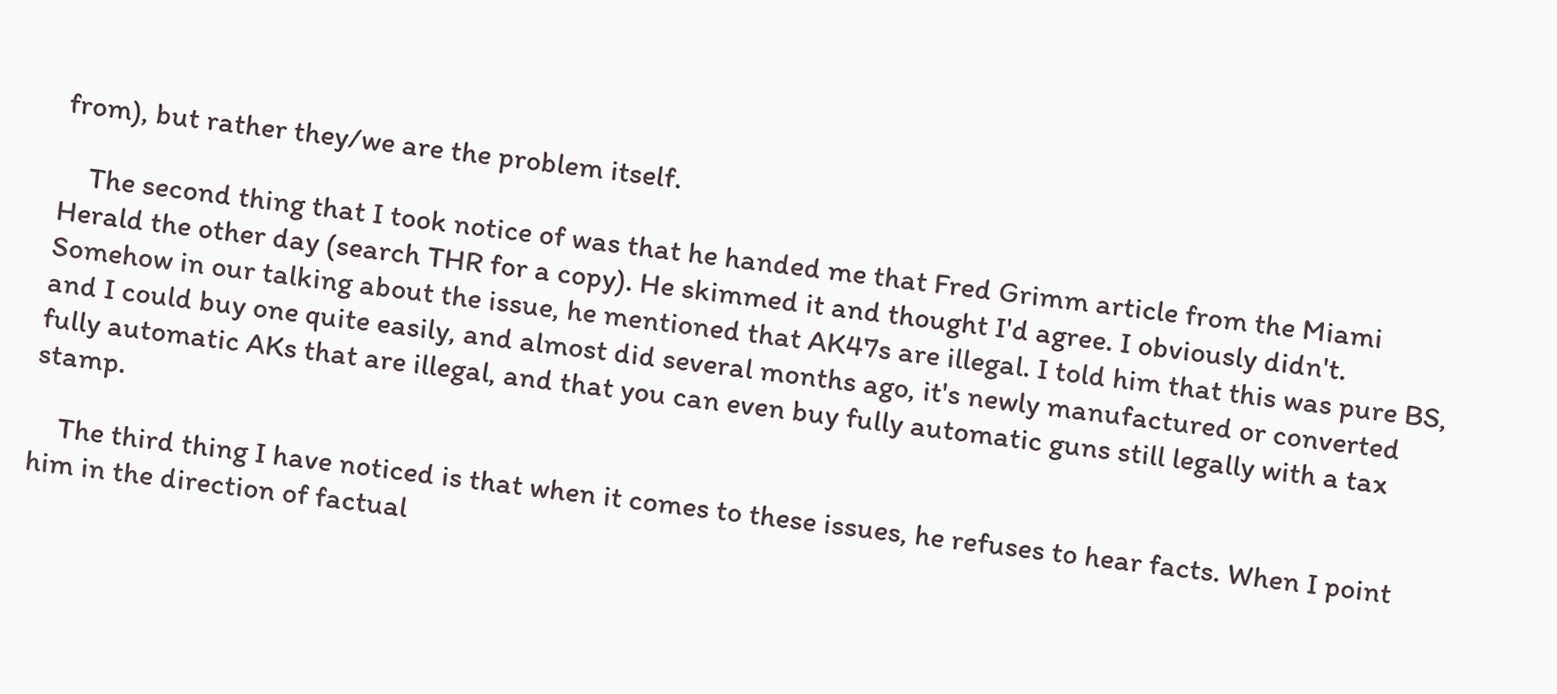from), but rather they/we are the problem itself.

    The second thing that I took notice of was that he handed me that Fred Grimm article from the Miami Herald the other day (search THR for a copy). He skimmed it and thought I'd agree. I obviously didn't. Somehow in our talking about the issue, he mentioned that AK47s are illegal. I told him that this was pure BS, and I could buy one quite easily, and almost did several months ago, it's newly manufactured or converted fully automatic AKs that are illegal, and that you can even buy fully automatic guns still legally with a tax stamp.

    The third thing I have noticed is that when it comes to these issues, he refuses to hear facts. When I point him in the direction of factual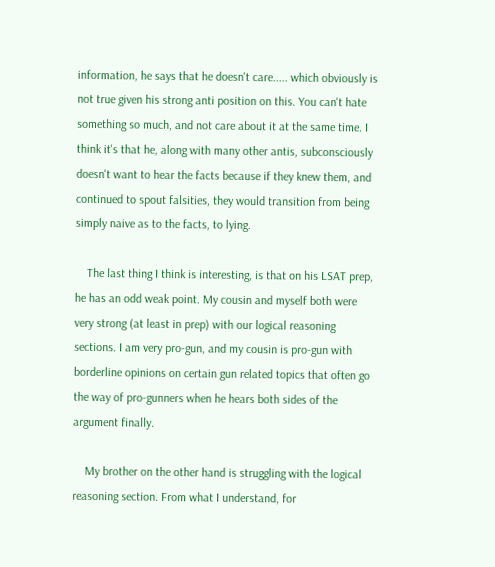information, he says that he doesn't care..... which obviously is not true given his strong anti position on this. You can't hate something so much, and not care about it at the same time. I think it's that he, along with many other antis, subconsciously doesn't want to hear the facts because if they knew them, and continued to spout falsities, they would transition from being simply naive as to the facts, to lying.

    The last thing I think is interesting, is that on his LSAT prep, he has an odd weak point. My cousin and myself both were very strong (at least in prep) with our logical reasoning sections. I am very pro-gun, and my cousin is pro-gun with borderline opinions on certain gun related topics that often go the way of pro-gunners when he hears both sides of the argument finally.

    My brother on the other hand is struggling with the logical reasoning section. From what I understand, for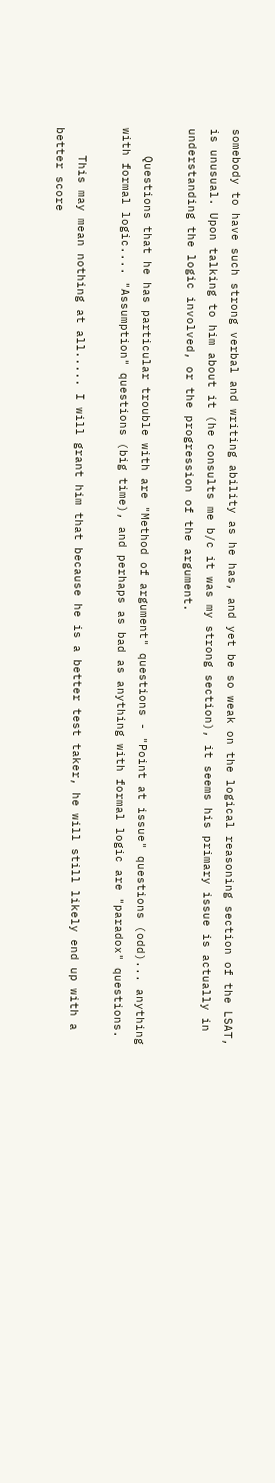somebody to have such strong verbal and writing ability as he has, and yet be so weak on the logical reasoning section of the LSAT, is unusual. Upon talking to him about it (he consults me b/c it was my strong section), it seems his primary issue is actually in understanding the logic involved, or the progression of the argument.

    Questions that he has particular trouble with are "Method of argument" questions - "Point at issue" questions (odd)... anything with formal logic.... "Assumption" questions (big time), and perhaps as bad as anything with formal logic are "paradox" questions.

    This may mean nothing at all..... I will grant him that because he is a better test taker, he will still likely end up with a better score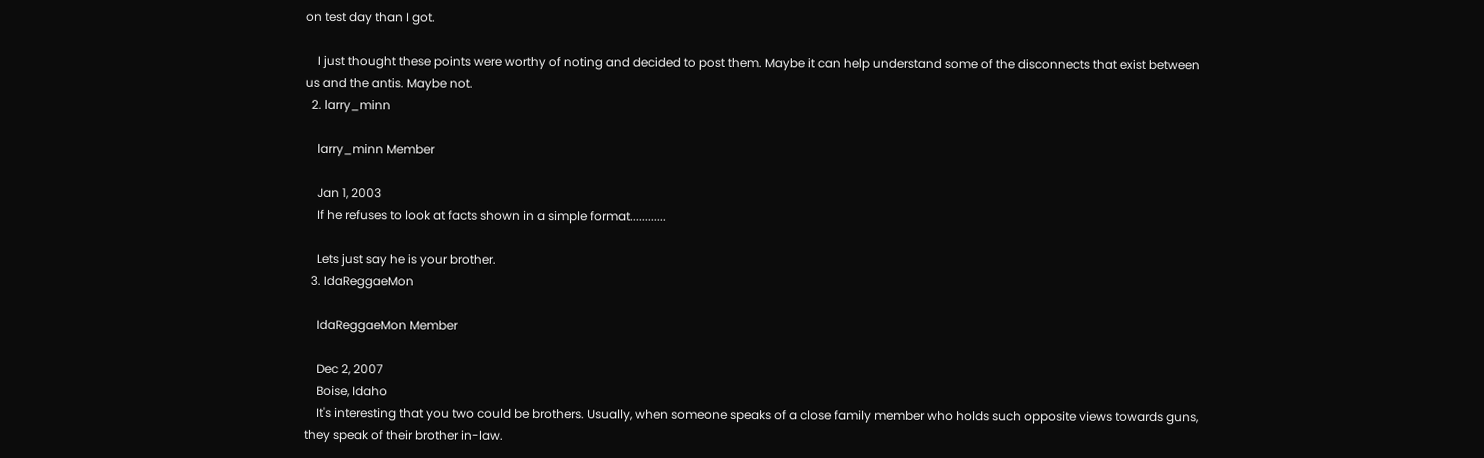on test day than I got.

    I just thought these points were worthy of noting and decided to post them. Maybe it can help understand some of the disconnects that exist between us and the antis. Maybe not.
  2. larry_minn

    larry_minn Member

    Jan 1, 2003
    If he refuses to look at facts shown in a simple format............

    Lets just say he is your brother.
  3. IdaReggaeMon

    IdaReggaeMon Member

    Dec 2, 2007
    Boise, Idaho
    It's interesting that you two could be brothers. Usually, when someone speaks of a close family member who holds such opposite views towards guns, they speak of their brother in-law.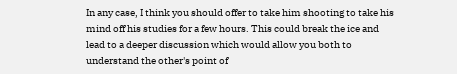In any case, I think you should offer to take him shooting to take his mind off his studies for a few hours. This could break the ice and lead to a deeper discussion which would allow you both to understand the other's point of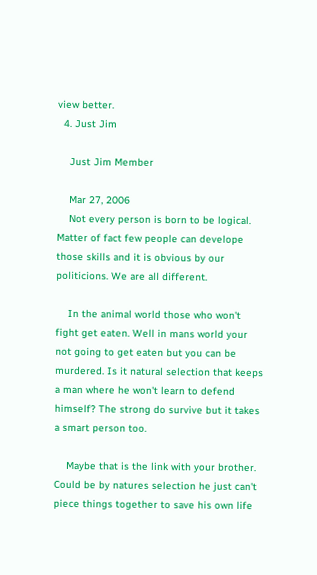view better.
  4. Just Jim

    Just Jim Member

    Mar 27, 2006
    Not every person is born to be logical. Matter of fact few people can develope those skills and it is obvious by our politicions. We are all different.

    In the animal world those who won't fight get eaten. Well in mans world your not going to get eaten but you can be murdered. Is it natural selection that keeps a man where he won't learn to defend himself? The strong do survive but it takes a smart person too.

    Maybe that is the link with your brother. Could be by natures selection he just can't piece things together to save his own life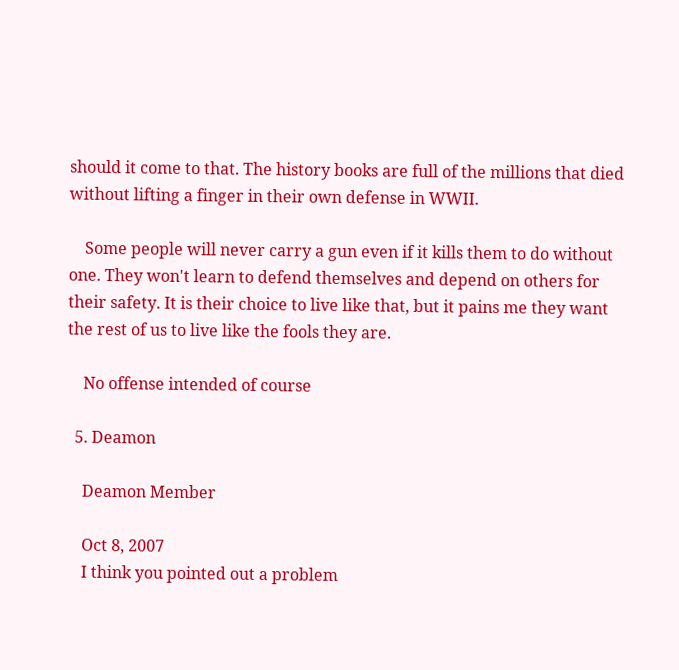should it come to that. The history books are full of the millions that died without lifting a finger in their own defense in WWII.

    Some people will never carry a gun even if it kills them to do without one. They won't learn to defend themselves and depend on others for their safety. It is their choice to live like that, but it pains me they want the rest of us to live like the fools they are.

    No offense intended of course

  5. Deamon

    Deamon Member

    Oct 8, 2007
    I think you pointed out a problem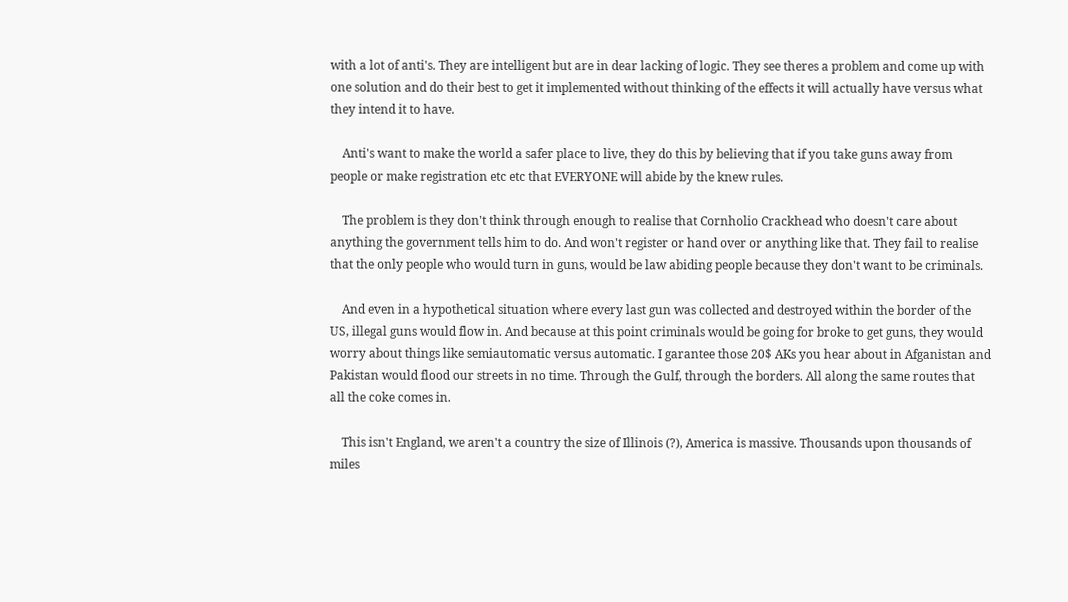with a lot of anti's. They are intelligent but are in dear lacking of logic. They see theres a problem and come up with one solution and do their best to get it implemented without thinking of the effects it will actually have versus what they intend it to have.

    Anti's want to make the world a safer place to live, they do this by believing that if you take guns away from people or make registration etc etc that EVERYONE will abide by the knew rules.

    The problem is they don't think through enough to realise that Cornholio Crackhead who doesn't care about anything the government tells him to do. And won't register or hand over or anything like that. They fail to realise that the only people who would turn in guns, would be law abiding people because they don't want to be criminals.

    And even in a hypothetical situation where every last gun was collected and destroyed within the border of the US, illegal guns would flow in. And because at this point criminals would be going for broke to get guns, they would worry about things like semiautomatic versus automatic. I garantee those 20$ AKs you hear about in Afganistan and Pakistan would flood our streets in no time. Through the Gulf, through the borders. All along the same routes that all the coke comes in.

    This isn't England, we aren't a country the size of Illinois (?), America is massive. Thousands upon thousands of miles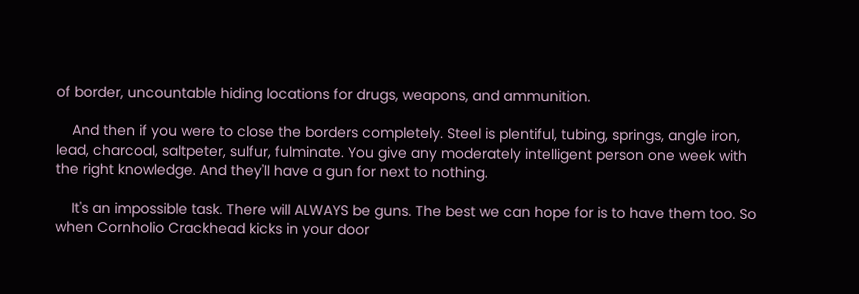of border, uncountable hiding locations for drugs, weapons, and ammunition.

    And then if you were to close the borders completely. Steel is plentiful, tubing, springs, angle iron, lead, charcoal, saltpeter, sulfur, fulminate. You give any moderately intelligent person one week with the right knowledge. And they'll have a gun for next to nothing.

    It's an impossible task. There will ALWAYS be guns. The best we can hope for is to have them too. So when Cornholio Crackhead kicks in your door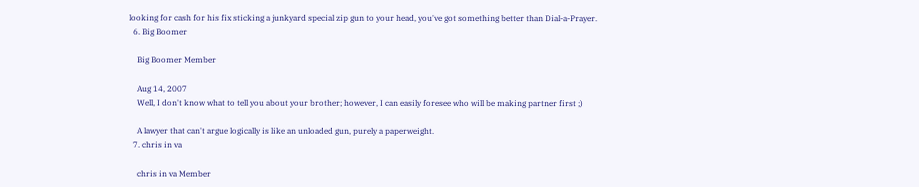looking for cash for his fix sticking a junkyard special zip gun to your head, you've got something better than Dial-a-Prayer.
  6. Big Boomer

    Big Boomer Member

    Aug 14, 2007
    Well, I don't know what to tell you about your brother; however, I can easily foresee who will be making partner first ;)

    A lawyer that can't argue logically is like an unloaded gun, purely a paperweight.
  7. chris in va

    chris in va Member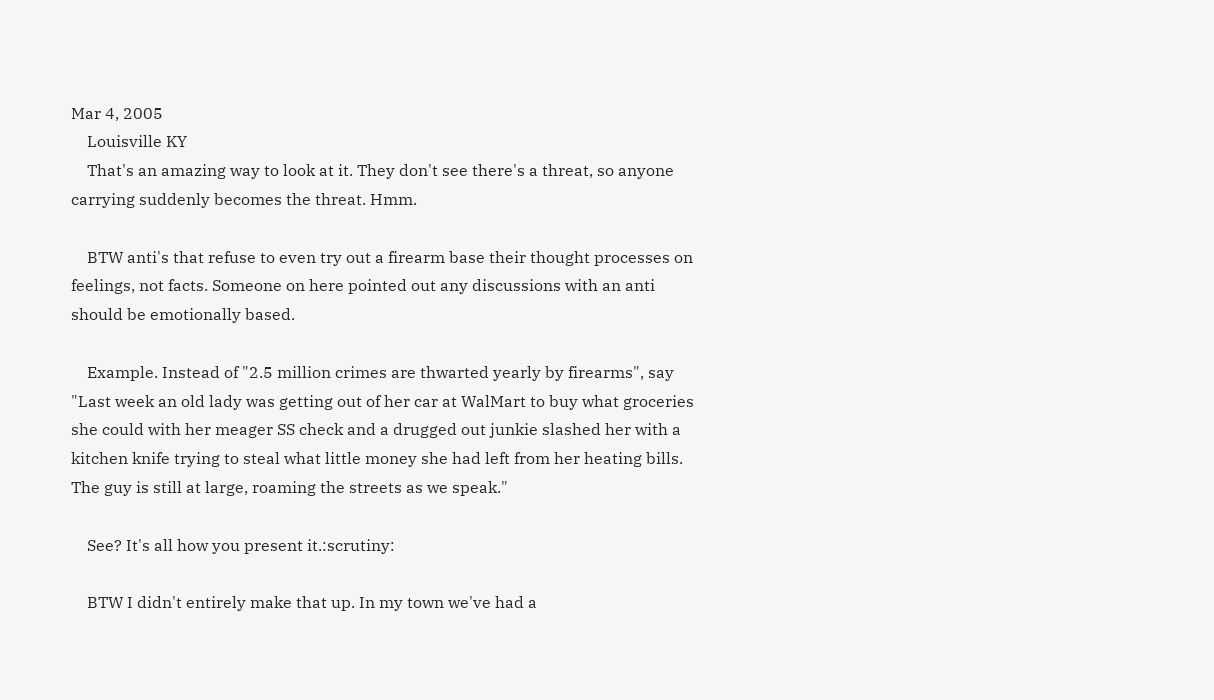Mar 4, 2005
    Louisville KY
    That's an amazing way to look at it. They don't see there's a threat, so anyone carrying suddenly becomes the threat. Hmm.

    BTW anti's that refuse to even try out a firearm base their thought processes on feelings, not facts. Someone on here pointed out any discussions with an anti should be emotionally based.

    Example. Instead of "2.5 million crimes are thwarted yearly by firearms", say "Last week an old lady was getting out of her car at WalMart to buy what groceries she could with her meager SS check and a drugged out junkie slashed her with a kitchen knife trying to steal what little money she had left from her heating bills. The guy is still at large, roaming the streets as we speak."

    See? It's all how you present it.:scrutiny:

    BTW I didn't entirely make that up. In my town we've had a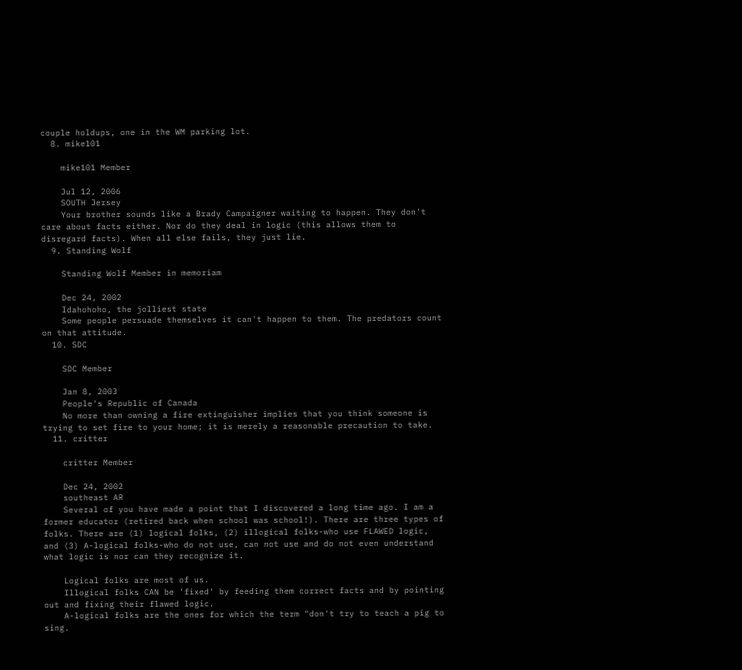couple holdups, one in the WM parking lot.
  8. mike101

    mike101 Member

    Jul 12, 2006
    SOUTH Jersey
    Your brother sounds like a Brady Campaigner waiting to happen. They don't care about facts either. Nor do they deal in logic (this allows them to disregard facts). When all else fails, they just lie.
  9. Standing Wolf

    Standing Wolf Member in memoriam

    Dec 24, 2002
    Idahohoho, the jolliest state
    Some people persuade themselves it can't happen to them. The predators count on that attitude.
  10. SDC

    SDC Member

    Jan 8, 2003
    People's Republic of Canada
    No more than owning a fire extinguisher implies that you think someone is trying to set fire to your home; it is merely a reasonable precaution to take.
  11. critter

    critter Member

    Dec 24, 2002
    southeast AR
    Several of you have made a point that I discovered a long time ago. I am a former educator (retired back when school was school!). There are three types of folks. There are (1) logical folks, (2) illogical folks-who use FLAWED logic, and (3) A-logical folks-who do not use, can not use and do not even understand what logic is nor can they recognize it.

    Logical folks are most of us.
    Illogical folks CAN be 'fixed' by feeding them correct facts and by pointing out and fixing their flawed logic.
    A-logical folks are the ones for which the term "don't try to teach a pig to sing.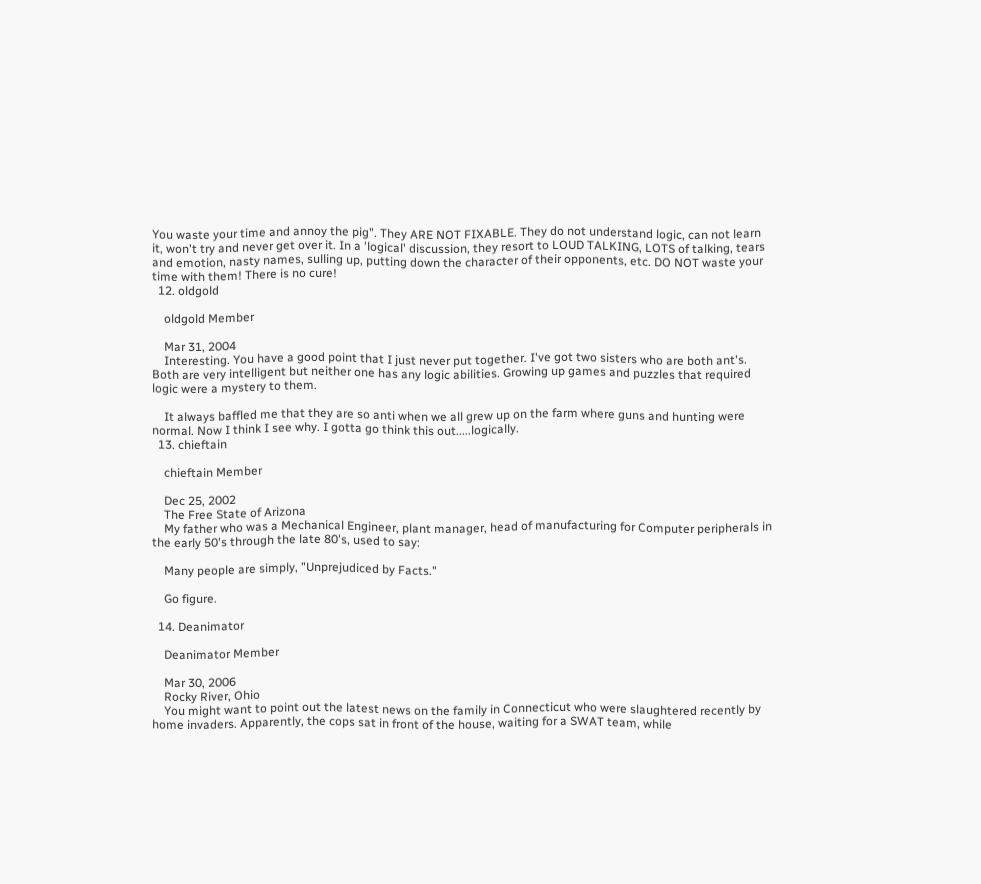You waste your time and annoy the pig". They ARE NOT FIXABLE. They do not understand logic, can not learn it, won't try and never get over it. In a 'logical' discussion, they resort to LOUD TALKING, LOTS of talking, tears and emotion, nasty names, sulling up, putting down the character of their opponents, etc. DO NOT waste your time with them! There is no cure!
  12. oldgold

    oldgold Member

    Mar 31, 2004
    Interesting. You have a good point that I just never put together. I've got two sisters who are both ant's. Both are very intelligent but neither one has any logic abilities. Growing up games and puzzles that required logic were a mystery to them.

    It always baffled me that they are so anti when we all grew up on the farm where guns and hunting were normal. Now I think I see why. I gotta go think this out.....logically.
  13. chieftain

    chieftain Member

    Dec 25, 2002
    The Free State of Arizona
    My father who was a Mechanical Engineer, plant manager, head of manufacturing for Computer peripherals in the early 50's through the late 80's, used to say:

    Many people are simply, "Unprejudiced by Facts."

    Go figure.

  14. Deanimator

    Deanimator Member

    Mar 30, 2006
    Rocky River, Ohio
    You might want to point out the latest news on the family in Connecticut who were slaughtered recently by home invaders. Apparently, the cops sat in front of the house, waiting for a SWAT team, while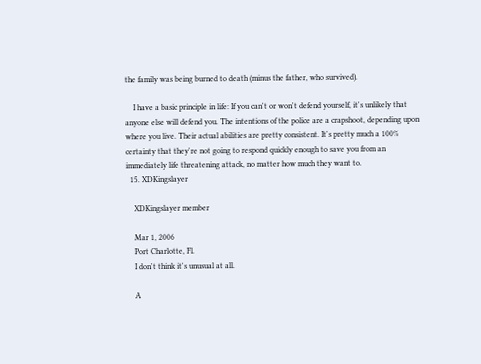the family was being burned to death (minus the father, who survived).

    I have a basic principle in life: If you can't or won't defend yourself, it's unlikely that anyone else will defend you. The intentions of the police are a crapshoot, depending upon where you live. Their actual abilities are pretty consistent. It's pretty much a 100% certainty that they're not going to respond quickly enough to save you from an immediately life threatening attack, no matter how much they want to.
  15. XDKingslayer

    XDKingslayer member

    Mar 1, 2006
    Port Charlotte, Fl.
    I don't think it's unusual at all.

    A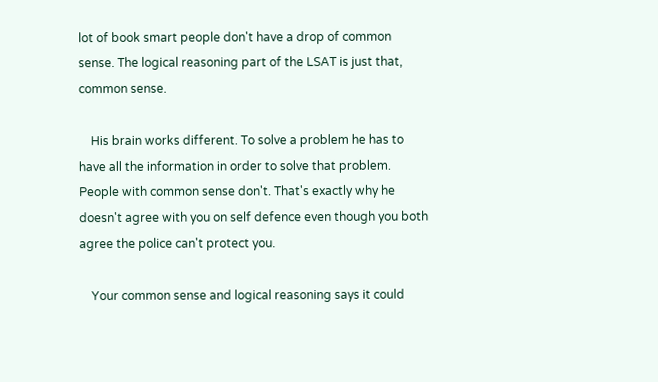lot of book smart people don't have a drop of common sense. The logical reasoning part of the LSAT is just that, common sense.

    His brain works different. To solve a problem he has to have all the information in order to solve that problem. People with common sense don't. That's exactly why he doesn't agree with you on self defence even though you both agree the police can't protect you.

    Your common sense and logical reasoning says it could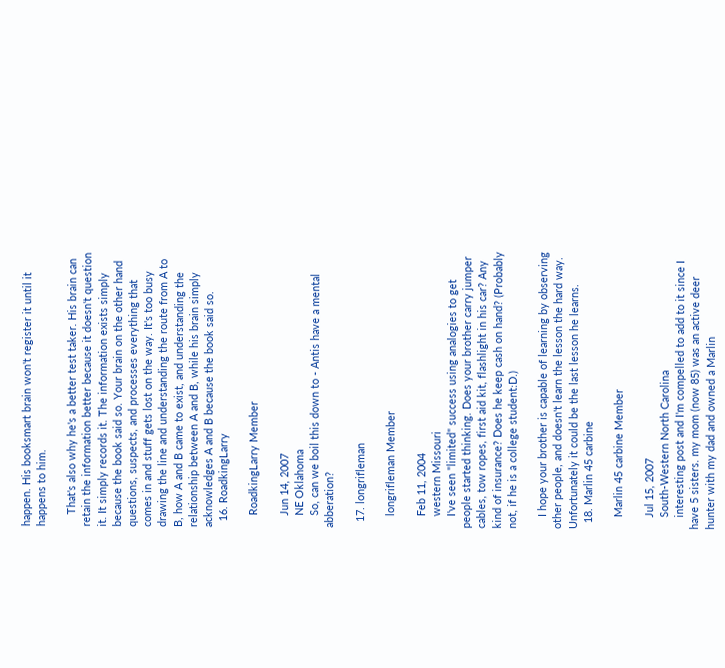happen. His booksmart brain won't register it until it happens to him.

    That's also why he's a better test taker. His brain can retain the information better because it doesn't question it. It simply records it. The information exists simply because the book said so. Your brain on the other hand questions, suspects, and processes everything that comes in and stuff gets lost on the way. It's too busy drawing the line and understanding the route from A to B, how A and B came to exist, and understanding the relationship between A and B, while his brain simply acknowledges A and B because the book said so.
  16. RoadkingLarry

    RoadkingLarry Member

    Jun 14, 2007
    NE Oklahoma
    So, can we boil this down to - Antis have a mental abberation?

  17. longrifleman

    longrifleman Member

    Feb 11, 2004
    western Missouri
    I've seen "limited" success using analogies to get people started thinking. Does your brother carry jumper cables, tow ropes, first aid kit, flashlight in his car? Any kind of insurance? Does he keep cash on hand? (Probably not, if he is a college student:D.)

    I hope your brother is capable of learning by observing other people, and doesn't learn the lesson the hard way. Unfortunately it could be the last lesson he learns.
  18. Marlin 45 carbine

    Marlin 45 carbine Member

    Jul 15, 2007
    South-Western North Carolina
    interesting post and I'm compelled to add to it since I have 5 sisters. my mom (now 85) was an active deer hunter with my dad and owned a Marlin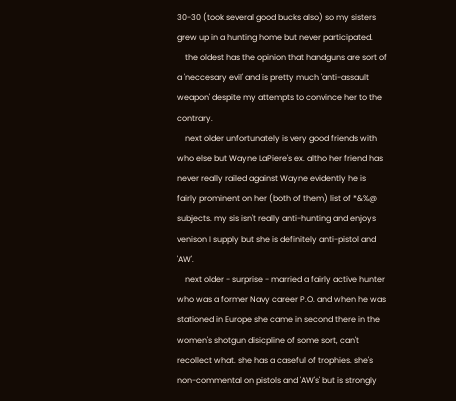30-30 (took several good bucks also) so my sisters grew up in a hunting home but never participated.
    the oldest has the opinion that handguns are sort of a 'neccesary evil' and is pretty much 'anti-assault weapon' despite my attempts to convince her to the contrary.
    next older unfortunately is very good friends with who else but Wayne LaPiere's ex. altho her friend has never really railed against Wayne evidently he is fairly prominent on her (both of them) list of *&%@ subjects. my sis isn't really anti-hunting and enjoys venison I supply but she is definitely anti-pistol and 'AW'.
    next older - surprise - married a fairly active hunter who was a former Navy career P.O. and when he was stationed in Europe she came in second there in the women's shotgun disicpline of some sort, can't recollect what. she has a caseful of trophies. she's non-commental on pistols and 'AW's' but is strongly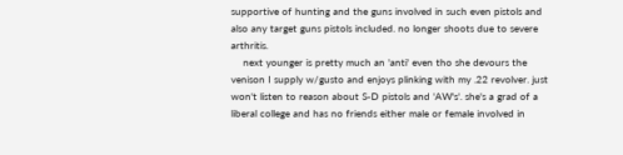supportive of hunting and the guns involved in such even pistols and also any target guns pistols included. no longer shoots due to severe arthritis.
    next younger is pretty much an 'anti' even tho she devours the venison I supply w/gusto and enjoys plinking with my .22 revolver. just won't listen to reason about S-D pistols and 'AW's'. she's a grad of a liberal college and has no friends either male or female involved in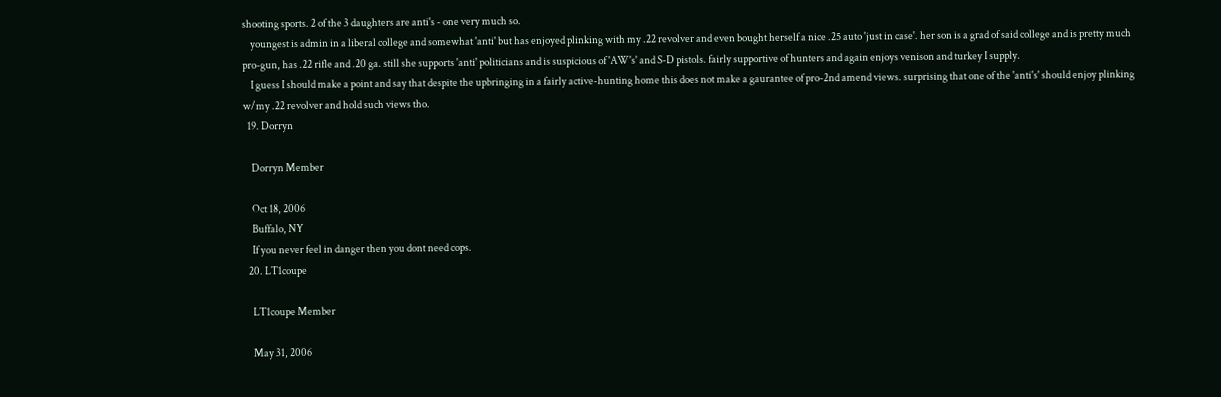shooting sports. 2 of the 3 daughters are anti's - one very much so.
    youngest is admin in a liberal college and somewhat 'anti' but has enjoyed plinking with my .22 revolver and even bought herself a nice .25 auto 'just in case'. her son is a grad of said college and is pretty much pro-gun, has .22 rifle and .20 ga. still she supports 'anti' politicians and is suspicious of 'AW's' and S-D pistols. fairly supportive of hunters and again enjoys venison and turkey I supply.
    I guess I should make a point and say that despite the upbringing in a fairly active-hunting home this does not make a gaurantee of pro-2nd amend views. surprising that one of the 'anti's' should enjoy plinking w/my .22 revolver and hold such views tho.
  19. Dorryn

    Dorryn Member

    Oct 18, 2006
    Buffalo, NY
    If you never feel in danger then you dont need cops.
  20. LT1coupe

    LT1coupe Member

    May 31, 2006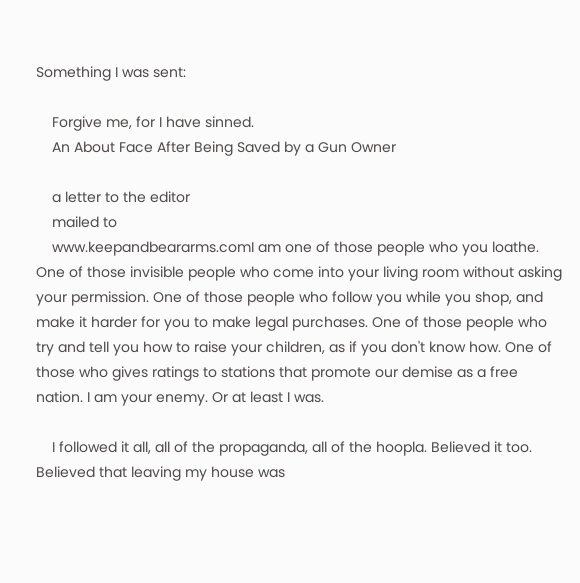Something I was sent:

    Forgive me, for I have sinned.
    An About Face After Being Saved by a Gun Owner

    a letter to the editor
    mailed to
    www.keepandbeararms.comI am one of those people who you loathe. One of those invisible people who come into your living room without asking your permission. One of those people who follow you while you shop, and make it harder for you to make legal purchases. One of those people who try and tell you how to raise your children, as if you don't know how. One of those who gives ratings to stations that promote our demise as a free nation. I am your enemy. Or at least I was.

    I followed it all, all of the propaganda, all of the hoopla. Believed it too. Believed that leaving my house was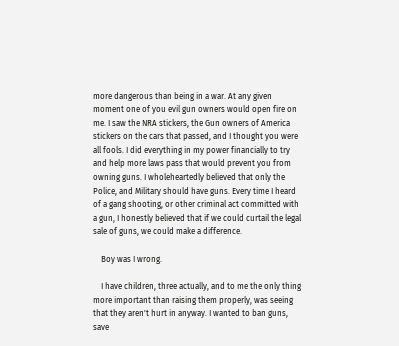more dangerous than being in a war. At any given moment one of you evil gun owners would open fire on me. I saw the NRA stickers, the Gun owners of America stickers on the cars that passed, and I thought you were all fools. I did everything in my power financially to try and help more laws pass that would prevent you from owning guns. I wholeheartedly believed that only the Police, and Military should have guns. Every time I heard of a gang shooting, or other criminal act committed with a gun, I honestly believed that if we could curtail the legal sale of guns, we could make a difference.

    Boy was I wrong.

    I have children, three actually, and to me the only thing more important than raising them properly, was seeing that they aren't hurt in anyway. I wanted to ban guns, save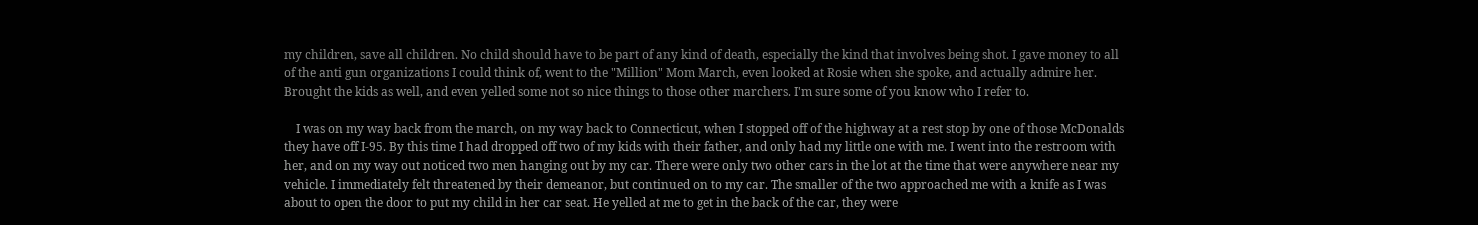my children, save all children. No child should have to be part of any kind of death, especially the kind that involves being shot. I gave money to all of the anti gun organizations I could think of, went to the "Million" Mom March, even looked at Rosie when she spoke, and actually admire her. Brought the kids as well, and even yelled some not so nice things to those other marchers. I'm sure some of you know who I refer to.

    I was on my way back from the march, on my way back to Connecticut, when I stopped off of the highway at a rest stop by one of those McDonalds they have off I-95. By this time I had dropped off two of my kids with their father, and only had my little one with me. I went into the restroom with her, and on my way out noticed two men hanging out by my car. There were only two other cars in the lot at the time that were anywhere near my vehicle. I immediately felt threatened by their demeanor, but continued on to my car. The smaller of the two approached me with a knife as I was about to open the door to put my child in her car seat. He yelled at me to get in the back of the car, they were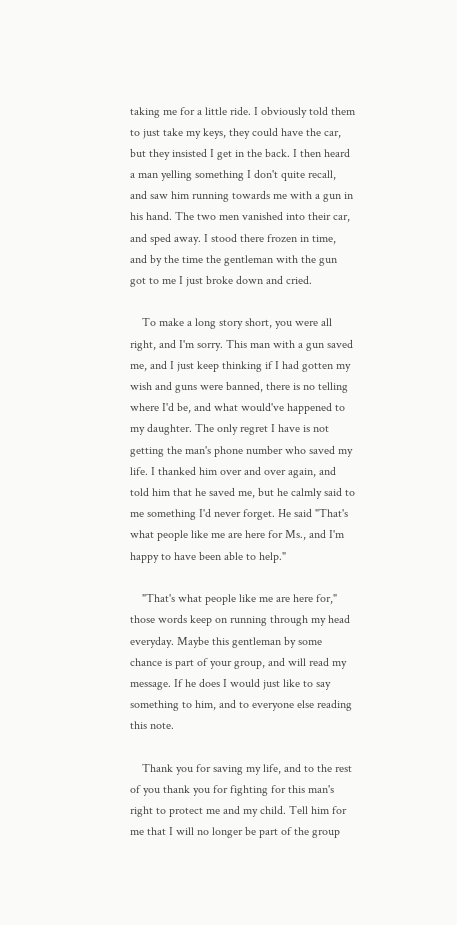taking me for a little ride. I obviously told them to just take my keys, they could have the car, but they insisted I get in the back. I then heard a man yelling something I don't quite recall, and saw him running towards me with a gun in his hand. The two men vanished into their car, and sped away. I stood there frozen in time, and by the time the gentleman with the gun got to me I just broke down and cried.

    To make a long story short, you were all right, and I'm sorry. This man with a gun saved me, and I just keep thinking if I had gotten my wish and guns were banned, there is no telling where I'd be, and what would've happened to my daughter. The only regret I have is not getting the man's phone number who saved my life. I thanked him over and over again, and told him that he saved me, but he calmly said to me something I'd never forget. He said "That's what people like me are here for Ms., and I'm happy to have been able to help."

    "That's what people like me are here for," those words keep on running through my head everyday. Maybe this gentleman by some chance is part of your group, and will read my message. If he does I would just like to say something to him, and to everyone else reading this note.

    Thank you for saving my life, and to the rest of you thank you for fighting for this man's right to protect me and my child. Tell him for me that I will no longer be part of the group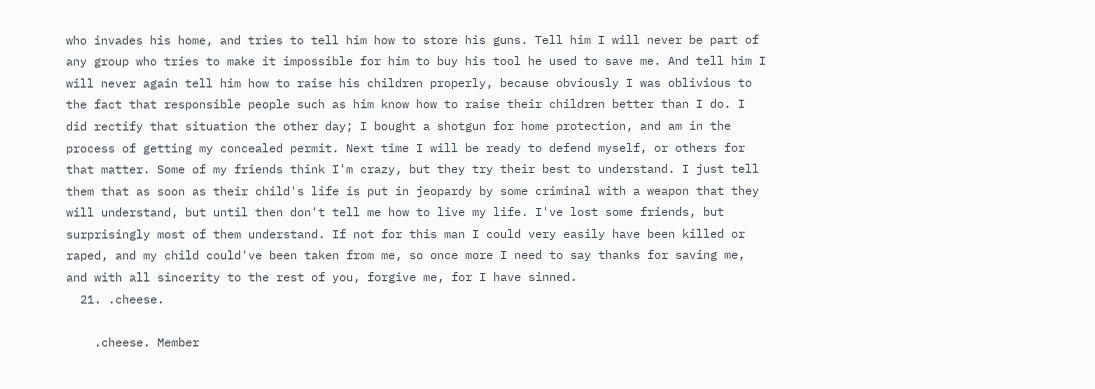who invades his home, and tries to tell him how to store his guns. Tell him I will never be part of any group who tries to make it impossible for him to buy his tool he used to save me. And tell him I will never again tell him how to raise his children properly, because obviously I was oblivious to the fact that responsible people such as him know how to raise their children better than I do. I did rectify that situation the other day; I bought a shotgun for home protection, and am in the process of getting my concealed permit. Next time I will be ready to defend myself, or others for that matter. Some of my friends think I'm crazy, but they try their best to understand. I just tell them that as soon as their child's life is put in jeopardy by some criminal with a weapon that they will understand, but until then don't tell me how to live my life. I've lost some friends, but surprisingly most of them understand. If not for this man I could very easily have been killed or raped, and my child could've been taken from me, so once more I need to say thanks for saving me, and with all sincerity to the rest of you, forgive me, for I have sinned.
  21. .cheese.

    .cheese. Member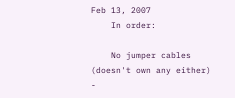Feb 13, 2007
    In order:

    No jumper cables (doesn't own any either) -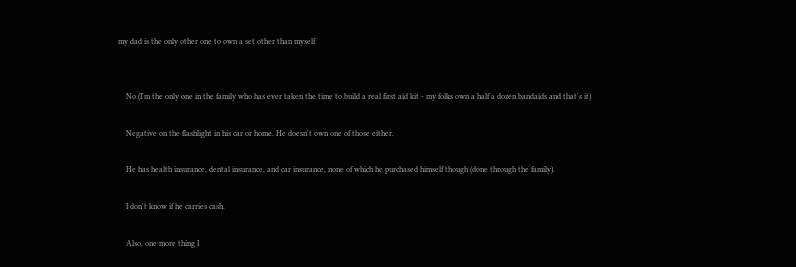my dad is the only other one to own a set other than myself


    No (I'm the only one in the family who has ever taken the time to build a real first aid kit - my folks own a half a dozen bandaids and that's it)

    Negative on the flashlight in his car or home. He doesn't own one of those either.

    He has health insurance, dental insurance, and car insurance, none of which he purchased himself though (done through the family).

    I don't know if he carries cash.

    Also, one more thing I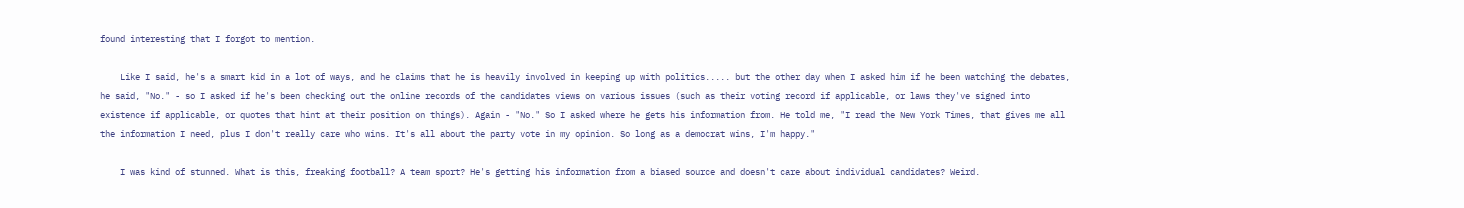found interesting that I forgot to mention.

    Like I said, he's a smart kid in a lot of ways, and he claims that he is heavily involved in keeping up with politics..... but the other day when I asked him if he been watching the debates, he said, "No." - so I asked if he's been checking out the online records of the candidates views on various issues (such as their voting record if applicable, or laws they've signed into existence if applicable, or quotes that hint at their position on things). Again - "No." So I asked where he gets his information from. He told me, "I read the New York Times, that gives me all the information I need, plus I don't really care who wins. It's all about the party vote in my opinion. So long as a democrat wins, I'm happy."

    I was kind of stunned. What is this, freaking football? A team sport? He's getting his information from a biased source and doesn't care about individual candidates? Weird.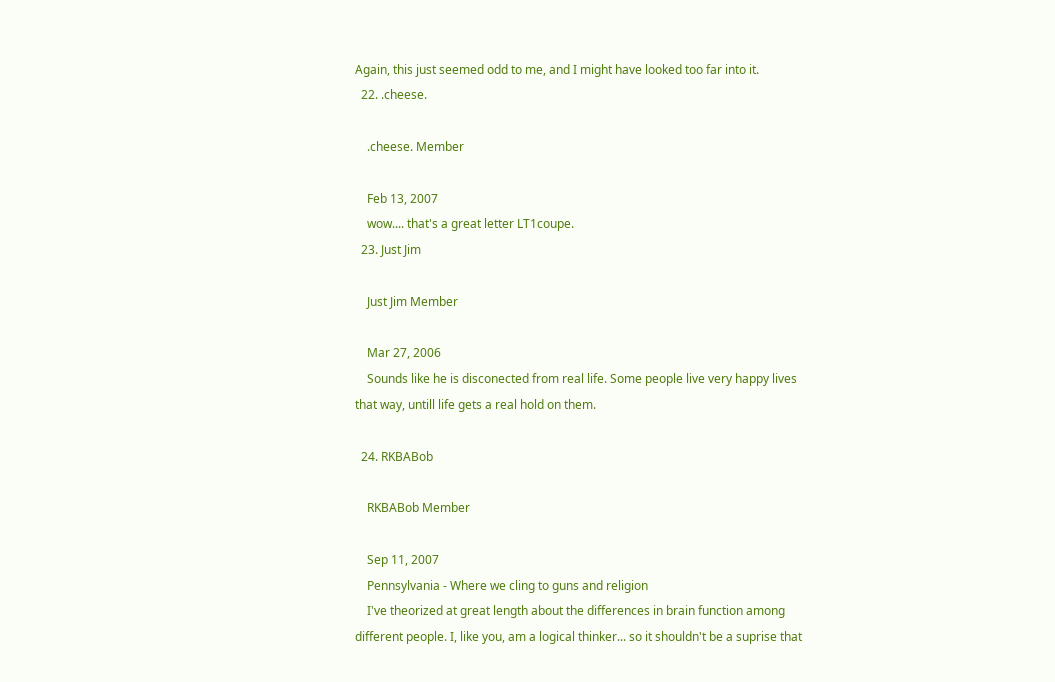Again, this just seemed odd to me, and I might have looked too far into it.
  22. .cheese.

    .cheese. Member

    Feb 13, 2007
    wow.... that's a great letter LT1coupe.
  23. Just Jim

    Just Jim Member

    Mar 27, 2006
    Sounds like he is disconected from real life. Some people live very happy lives that way, untill life gets a real hold on them.

  24. RKBABob

    RKBABob Member

    Sep 11, 2007
    Pennsylvania - Where we cling to guns and religion
    I've theorized at great length about the differences in brain function among different people. I, like you, am a logical thinker... so it shouldn't be a suprise that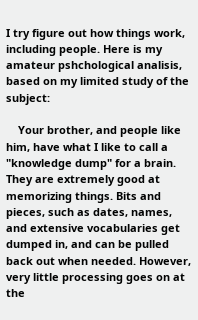I try figure out how things work, including people. Here is my amateur pshchological analisis, based on my limited study of the subject:

    Your brother, and people like him, have what I like to call a "knowledge dump" for a brain. They are extremely good at memorizing things. Bits and pieces, such as dates, names, and extensive vocabularies get dumped in, and can be pulled back out when needed. However, very little processing goes on at the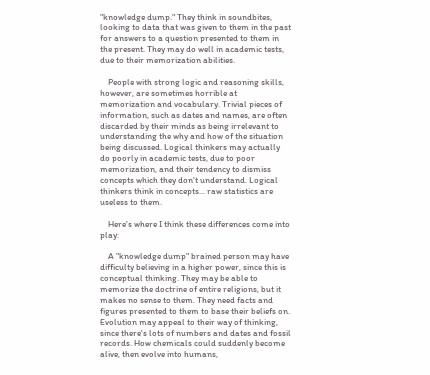"knowledge dump." They think in soundbites, looking to data that was given to them in the past for answers to a question presented to them in the present. They may do well in academic tests, due to their memorization abilities.

    People with strong logic and reasoning skills, however, are sometimes horrible at memorization and vocabulary. Trivial pieces of information, such as dates and names, are often discarded by their minds as being irrelevant to understanding the why and how of the situation being discussed. Logical thinkers may actually do poorly in academic tests, due to poor memorization, and their tendency to dismiss concepts which they don't understand. Logical thinkers think in concepts... raw statistics are useless to them.

    Here's where I think these differences come into play:

    A "knowledge dump" brained person may have difficulty believing in a higher power, since this is conceptual thinking. They may be able to memorize the doctrine of entire religions, but it makes no sense to them. They need facts and figures presented to them to base their beliefs on. Evolution may appeal to their way of thinking, since there's lots of numbers and dates and fossil records. How chemicals could suddenly become alive, then evolve into humans,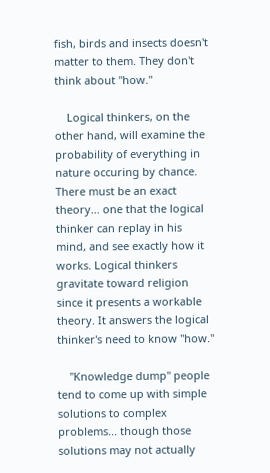fish, birds and insects doesn't matter to them. They don't think about "how."

    Logical thinkers, on the other hand, will examine the probability of everything in nature occuring by chance. There must be an exact theory... one that the logical thinker can replay in his mind, and see exactly how it works. Logical thinkers gravitate toward religion since it presents a workable theory. It answers the logical thinker's need to know "how."

    "Knowledge dump" people tend to come up with simple solutions to complex problems... though those solutions may not actually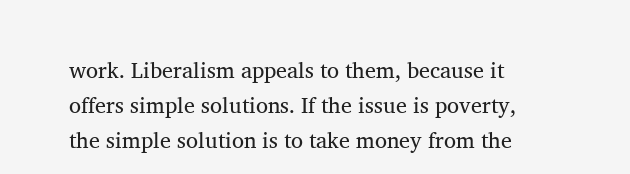work. Liberalism appeals to them, because it offers simple solutions. If the issue is poverty, the simple solution is to take money from the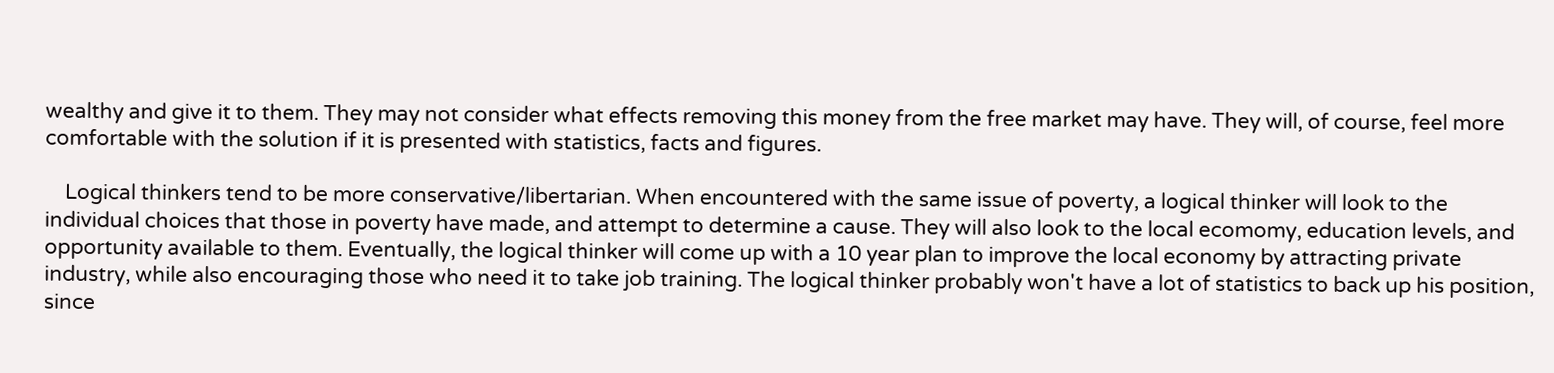wealthy and give it to them. They may not consider what effects removing this money from the free market may have. They will, of course, feel more comfortable with the solution if it is presented with statistics, facts and figures.

    Logical thinkers tend to be more conservative/libertarian. When encountered with the same issue of poverty, a logical thinker will look to the individual choices that those in poverty have made, and attempt to determine a cause. They will also look to the local ecomomy, education levels, and opportunity available to them. Eventually, the logical thinker will come up with a 10 year plan to improve the local economy by attracting private industry, while also encouraging those who need it to take job training. The logical thinker probably won't have a lot of statistics to back up his position, since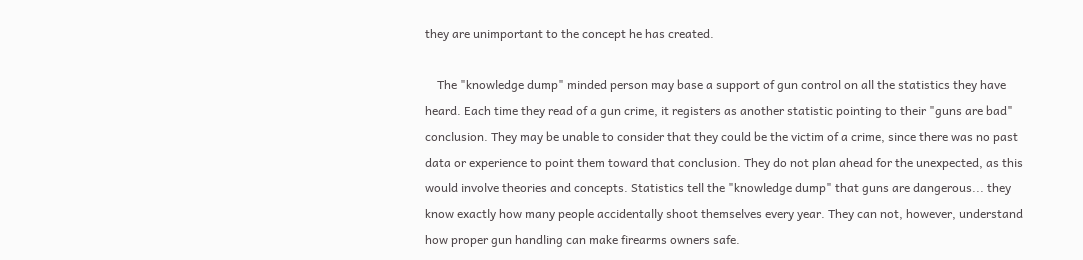they are unimportant to the concept he has created.

    The "knowledge dump" minded person may base a support of gun control on all the statistics they have heard. Each time they read of a gun crime, it registers as another statistic pointing to their "guns are bad" conclusion. They may be unable to consider that they could be the victim of a crime, since there was no past data or experience to point them toward that conclusion. They do not plan ahead for the unexpected, as this would involve theories and concepts. Statistics tell the "knowledge dump" that guns are dangerous... they know exactly how many people accidentally shoot themselves every year. They can not, however, understand how proper gun handling can make firearms owners safe.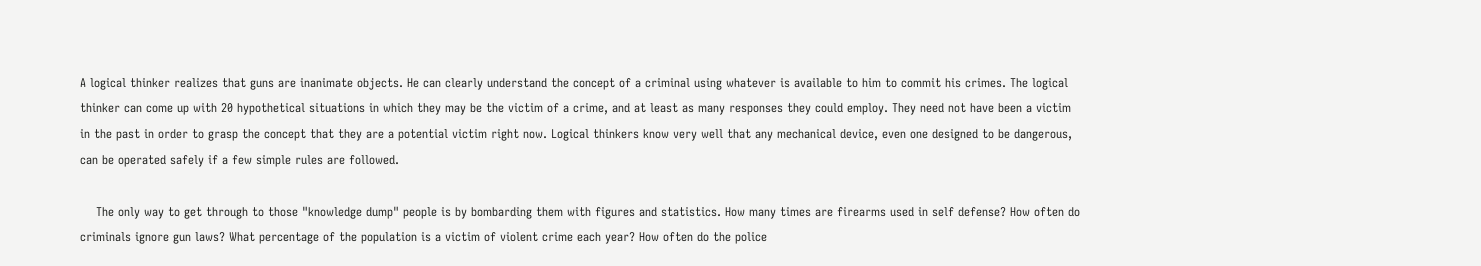A logical thinker realizes that guns are inanimate objects. He can clearly understand the concept of a criminal using whatever is available to him to commit his crimes. The logical thinker can come up with 20 hypothetical situations in which they may be the victim of a crime, and at least as many responses they could employ. They need not have been a victim in the past in order to grasp the concept that they are a potential victim right now. Logical thinkers know very well that any mechanical device, even one designed to be dangerous, can be operated safely if a few simple rules are followed.

    The only way to get through to those "knowledge dump" people is by bombarding them with figures and statistics. How many times are firearms used in self defense? How often do criminals ignore gun laws? What percentage of the population is a victim of violent crime each year? How often do the police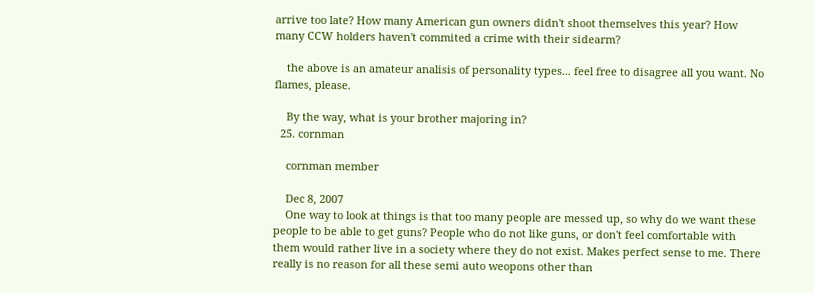arrive too late? How many American gun owners didn't shoot themselves this year? How many CCW holders haven't commited a crime with their sidearm?

    the above is an amateur analisis of personality types... feel free to disagree all you want. No flames, please.

    By the way, what is your brother majoring in?
  25. cornman

    cornman member

    Dec 8, 2007
    One way to look at things is that too many people are messed up, so why do we want these people to be able to get guns? People who do not like guns, or don't feel comfortable with them would rather live in a society where they do not exist. Makes perfect sense to me. There really is no reason for all these semi auto weopons other than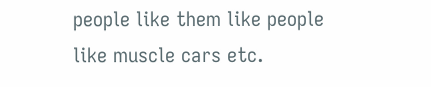people like them like people like muscle cars etc.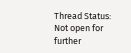Thread Status:
Not open for further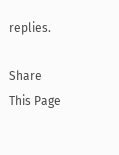replies.

Share This Page